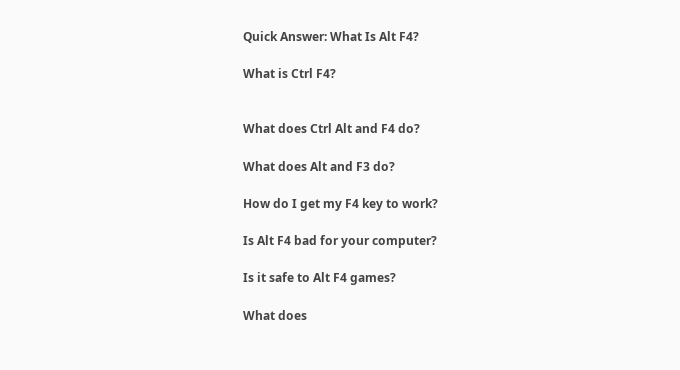Quick Answer: What Is Alt F4?

What is Ctrl F4?


What does Ctrl Alt and F4 do?

What does Alt and F3 do?

How do I get my F4 key to work?

Is Alt F4 bad for your computer?

Is it safe to Alt F4 games?

What does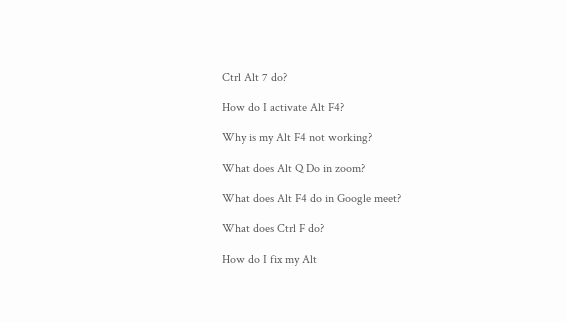Ctrl Alt 7 do?

How do I activate Alt F4?

Why is my Alt F4 not working?

What does Alt Q Do in zoom?

What does Alt F4 do in Google meet?

What does Ctrl F do?

How do I fix my Alt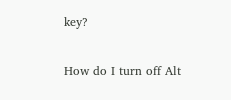key?

How do I turn off Alt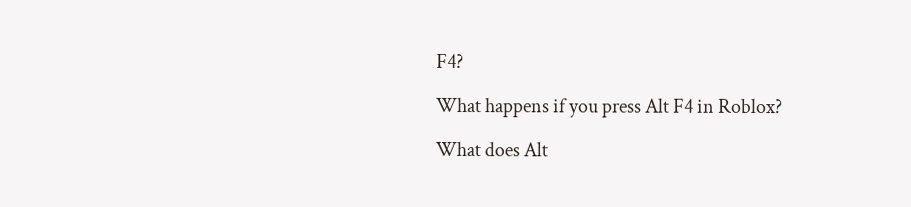F4?

What happens if you press Alt F4 in Roblox?

What does Alt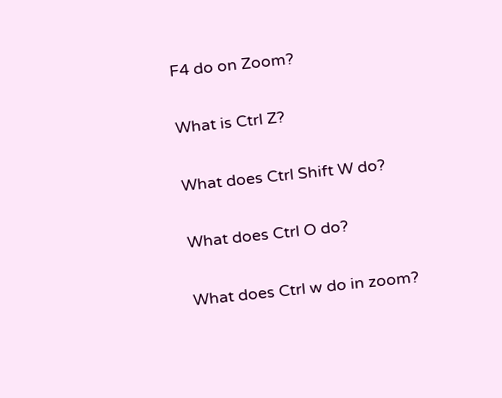F4 do on Zoom?

What is Ctrl Z?

What does Ctrl Shift W do?

What does Ctrl O do?

What does Ctrl w do in zoom?